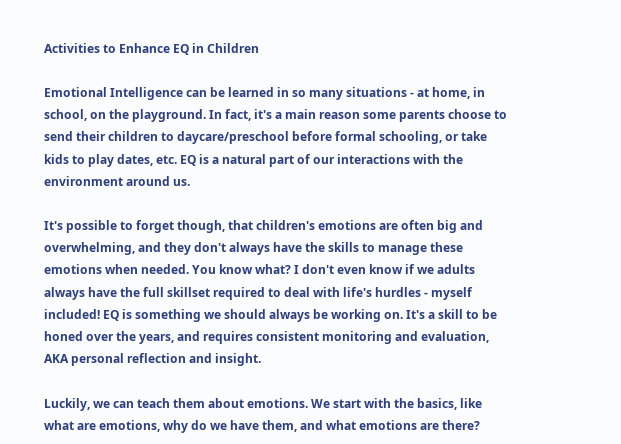Activities to Enhance EQ in Children

Emotional Intelligence can be learned in so many situations - at home, in school, on the playground. In fact, it's a main reason some parents choose to send their children to daycare/preschool before formal schooling, or take kids to play dates, etc. EQ is a natural part of our interactions with the environment around us.

It's possible to forget though, that children's emotions are often big and overwhelming, and they don't always have the skills to manage these emotions when needed. You know what? I don't even know if we adults always have the full skillset required to deal with life's hurdles - myself included! EQ is something we should always be working on. It's a skill to be honed over the years, and requires consistent monitoring and evaluation, AKA personal reflection and insight.

Luckily, we can teach them about emotions. We start with the basics, like what are emotions, why do we have them, and what emotions are there?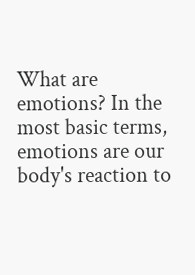What are emotions? In the most basic terms, emotions are our body's reaction to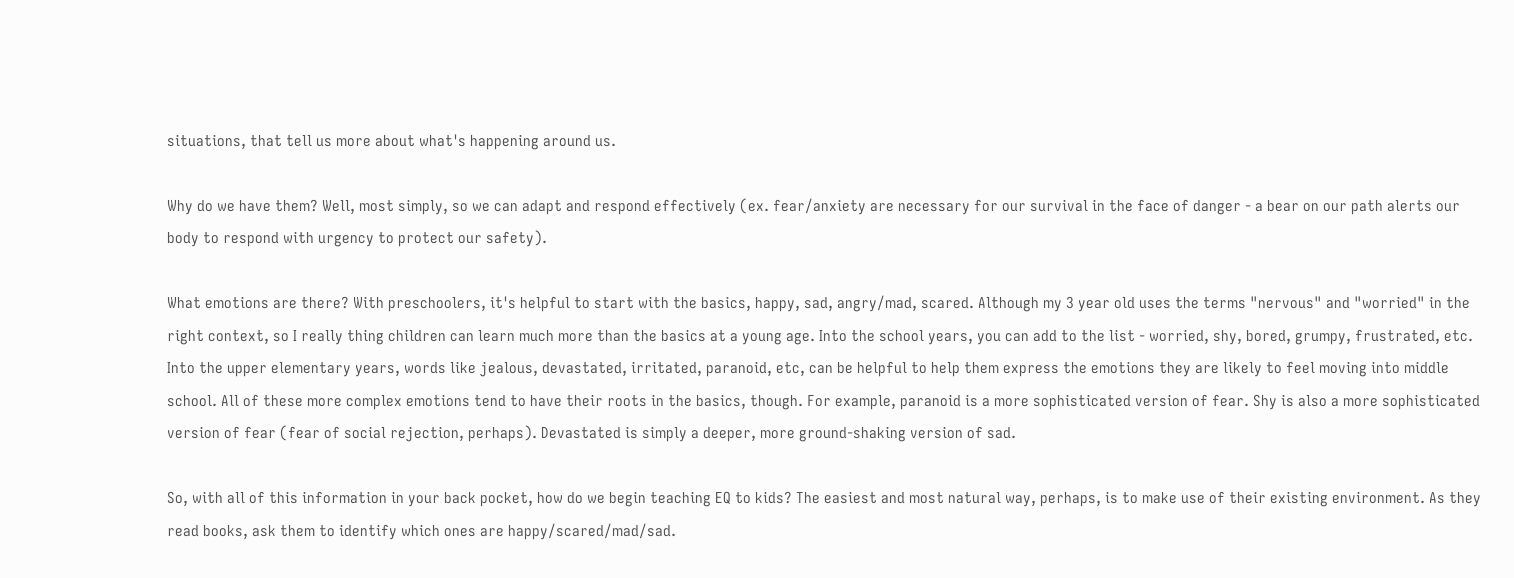situations, that tell us more about what's happening around us.

Why do we have them? Well, most simply, so we can adapt and respond effectively (ex. fear/anxiety are necessary for our survival in the face of danger - a bear on our path alerts our body to respond with urgency to protect our safety).

What emotions are there? With preschoolers, it's helpful to start with the basics, happy, sad, angry/mad, scared. Although my 3 year old uses the terms "nervous" and "worried" in the right context, so I really thing children can learn much more than the basics at a young age. Into the school years, you can add to the list - worried, shy, bored, grumpy, frustrated, etc. Into the upper elementary years, words like jealous, devastated, irritated, paranoid, etc, can be helpful to help them express the emotions they are likely to feel moving into middle school. All of these more complex emotions tend to have their roots in the basics, though. For example, paranoid is a more sophisticated version of fear. Shy is also a more sophisticated version of fear (fear of social rejection, perhaps). Devastated is simply a deeper, more ground-shaking version of sad.

So, with all of this information in your back pocket, how do we begin teaching EQ to kids? The easiest and most natural way, perhaps, is to make use of their existing environment. As they read books, ask them to identify which ones are happy/scared/mad/sad.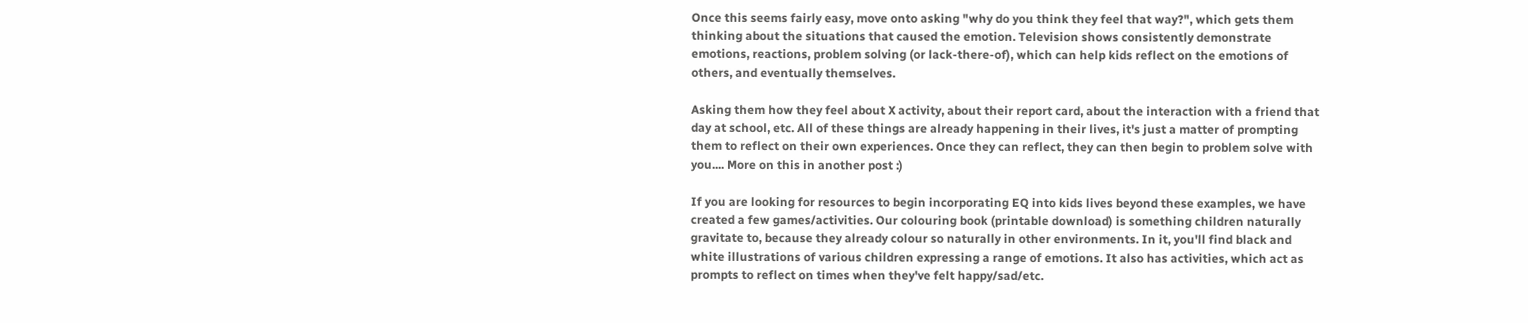Once this seems fairly easy, move onto asking "why do you think they feel that way?", which gets them thinking about the situations that caused the emotion. Television shows consistently demonstrate emotions, reactions, problem solving (or lack-there-of), which can help kids reflect on the emotions of others, and eventually themselves.

Asking them how they feel about X activity, about their report card, about the interaction with a friend that day at school, etc. All of these things are already happening in their lives, it's just a matter of prompting them to reflect on their own experiences. Once they can reflect, they can then begin to problem solve with you.... More on this in another post :)

If you are looking for resources to begin incorporating EQ into kids lives beyond these examples, we have created a few games/activities. Our colouring book (printable download) is something children naturally gravitate to, because they already colour so naturally in other environments. In it, you'll find black and white illustrations of various children expressing a range of emotions. It also has activities, which act as prompts to reflect on times when they've felt happy/sad/etc.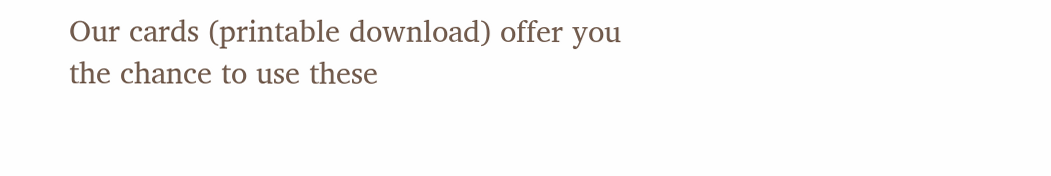Our cards (printable download) offer you the chance to use these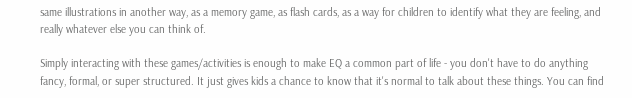same illustrations in another way, as a memory game, as flash cards, as a way for children to identify what they are feeling, and really whatever else you can think of.

Simply interacting with these games/activities is enough to make EQ a common part of life - you don't have to do anything fancy, formal, or super structured. It just gives kids a chance to know that it's normal to talk about these things. You can find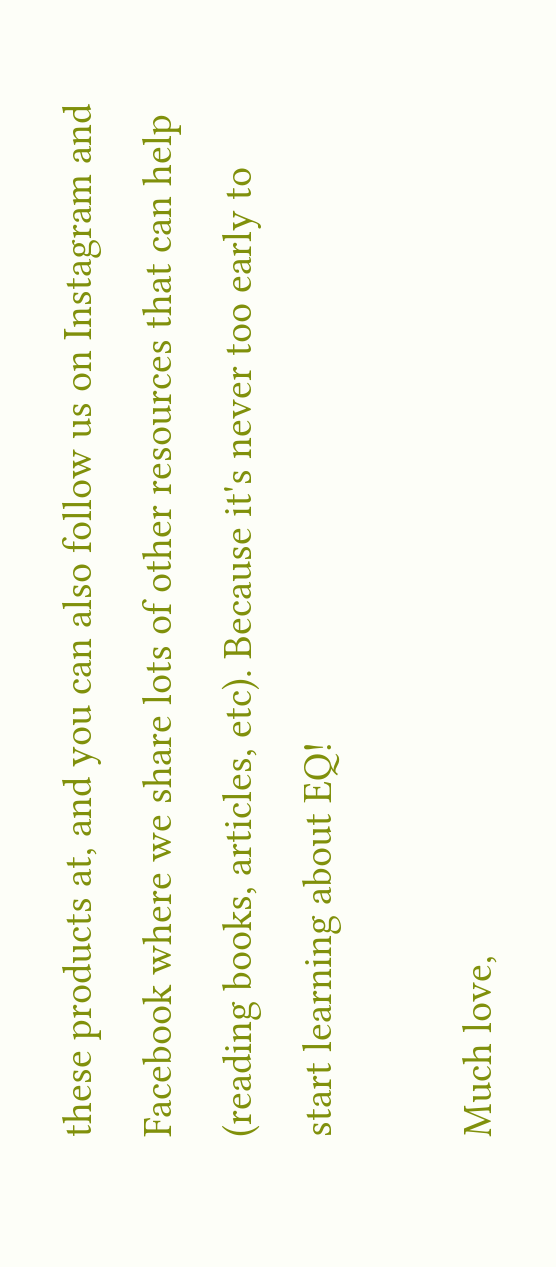these products at, and you can also follow us on Instagram and Facebook where we share lots of other resources that can help (reading books, articles, etc). Because it's never too early to start learning about EQ!

Much love,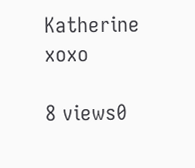Katherine xoxo

8 views0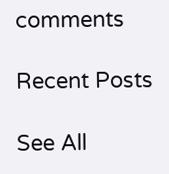comments

Recent Posts

See All